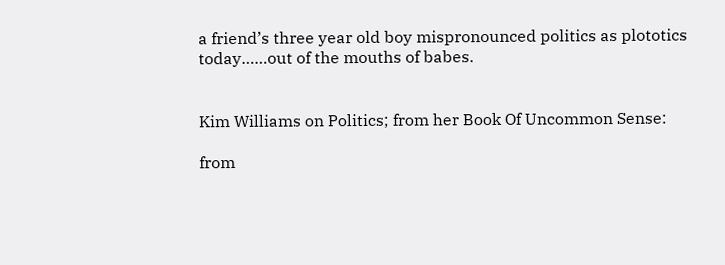a friend’s three year old boy mispronounced politics as plototics today……out of the mouths of babes.


Kim Williams on Politics; from her Book Of Uncommon Sense:

from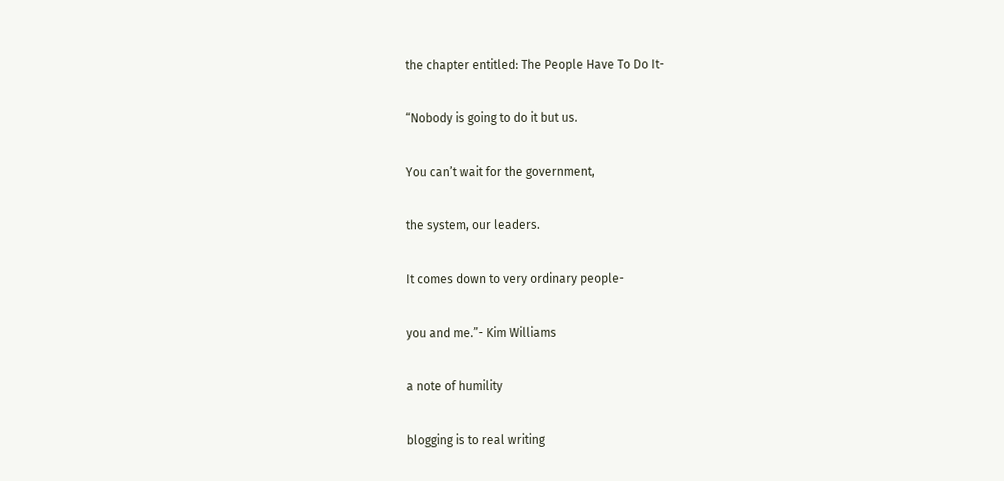the chapter entitled: The People Have To Do It-

“Nobody is going to do it but us.

You can’t wait for the government,

the system, our leaders.

It comes down to very ordinary people-

you and me.”- Kim Williams

a note of humility

blogging is to real writing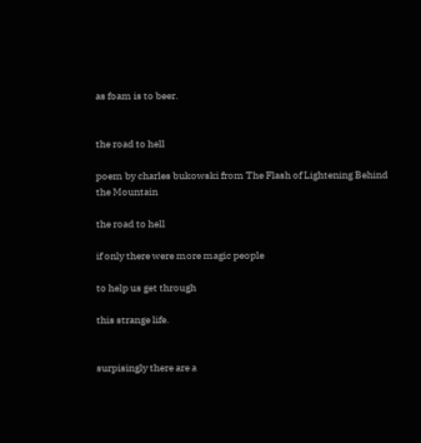as foam is to beer.


the road to hell

poem by charles bukowski from The Flash of Lightening Behind the Mountain

the road to hell

if only there were more magic people

to help us get through

this strange life.


surpisingly there are a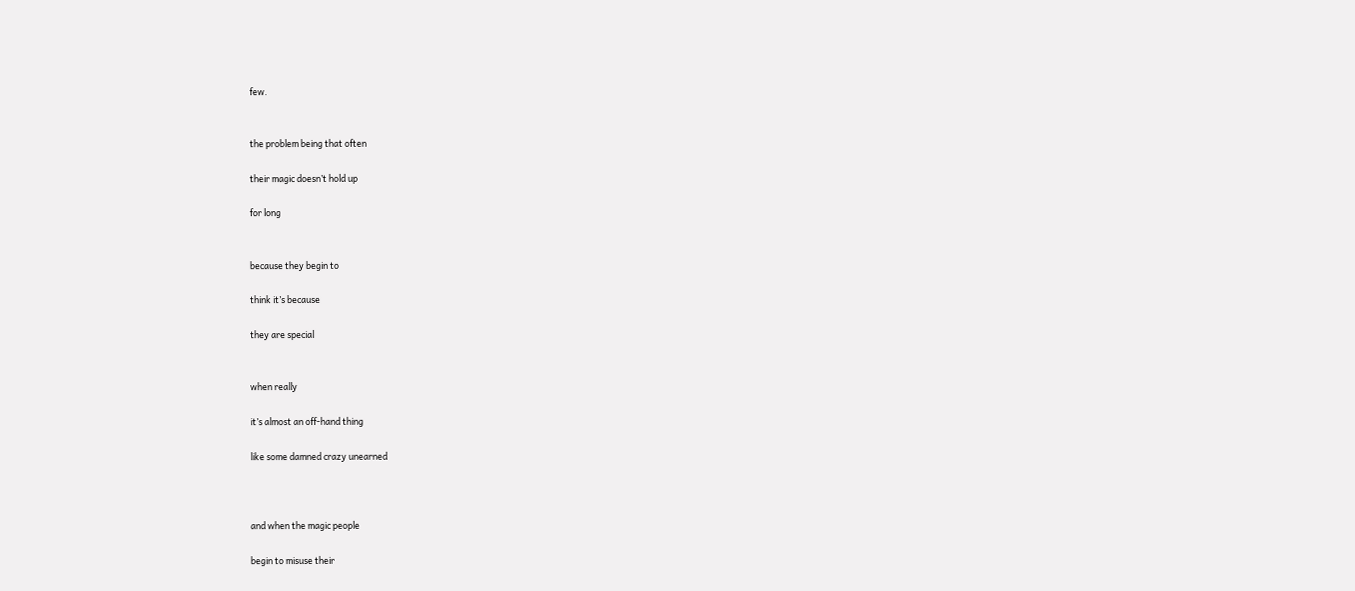few.


the problem being that often

their magic doesn’t hold up

for long


because they begin to

think it’s because

they are special


when really

it’s almost an off-hand thing

like some damned crazy unearned



and when the magic people

begin to misuse their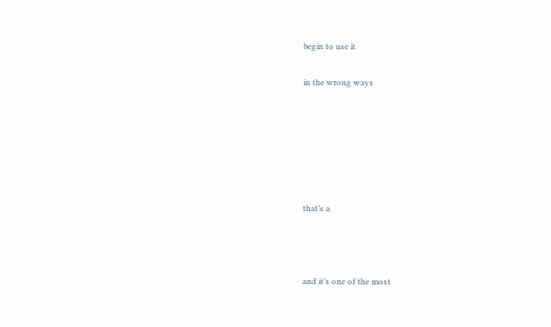begin to use it

in the wrong ways






that’s a



and it’s one of the most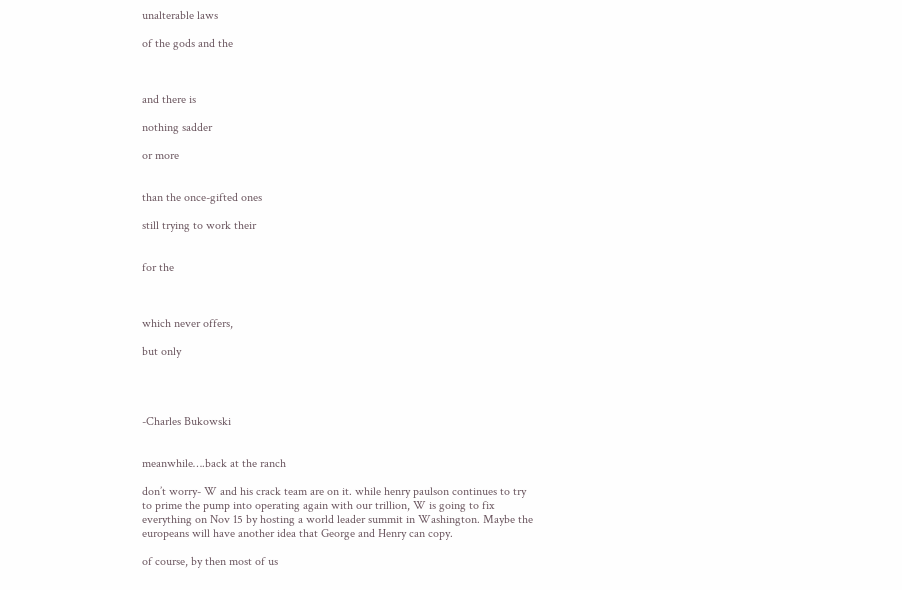unalterable laws

of the gods and the



and there is

nothing sadder

or more


than the once-gifted ones

still trying to work their


for the



which never offers,

but only




-Charles Bukowski


meanwhile….back at the ranch

don’t worry- W and his crack team are on it. while henry paulson continues to try to prime the pump into operating again with our trillion, W is going to fix everything on Nov 15 by hosting a world leader summit in Washington. Maybe the europeans will have another idea that George and Henry can copy.

of course, by then most of us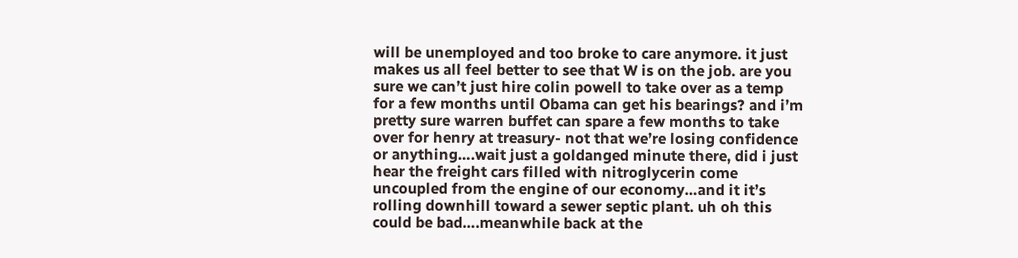will be unemployed and too broke to care anymore. it just makes us all feel better to see that W is on the job. are you sure we can’t just hire colin powell to take over as a temp for a few months until Obama can get his bearings? and i’m pretty sure warren buffet can spare a few months to take over for henry at treasury- not that we’re losing confidence or anything….wait just a goldanged minute there, did i just hear the freight cars filled with nitroglycerin come uncoupled from the engine of our economy…and it it’s rolling downhill toward a sewer septic plant. uh oh this could be bad….meanwhile back at the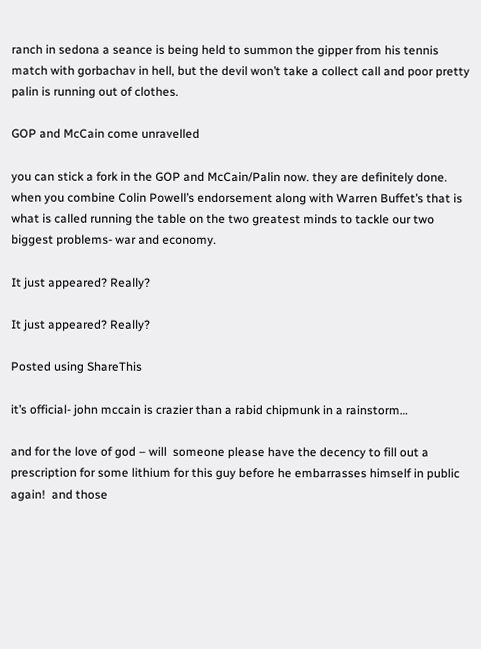ranch in sedona a seance is being held to summon the gipper from his tennis match with gorbachav in hell, but the devil won’t take a collect call and poor pretty palin is running out of clothes.

GOP and McCain come unravelled

you can stick a fork in the GOP and McCain/Palin now. they are definitely done. when you combine Colin Powell’s endorsement along with Warren Buffet’s that is what is called running the table on the two greatest minds to tackle our two biggest problems- war and economy.

It just appeared? Really?

It just appeared? Really?

Posted using ShareThis

it’s official- john mccain is crazier than a rabid chipmunk in a rainstorm…

and for the love of god – will  someone please have the decency to fill out a prescription for some lithium for this guy before he embarrasses himself in public again!  and those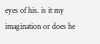eyes of his. is it my imagination or does he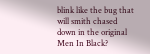blink like the bug that will smith chased down in the original Men In Black?